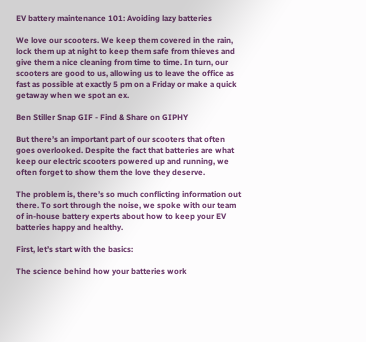EV battery maintenance 101: Avoiding lazy batteries

We love our scooters. We keep them covered in the rain, lock them up at night to keep them safe from thieves and give them a nice cleaning from time to time. In turn, our scooters are good to us, allowing us to leave the office as fast as possible at exactly 5 pm on a Friday or make a quick getaway when we spot an ex.

Ben Stiller Snap GIF - Find & Share on GIPHY

But there’s an important part of our scooters that often goes overlooked. Despite the fact that batteries are what keep our electric scooters powered up and running, we often forget to show them the love they deserve.

The problem is, there’s so much conflicting information out there. To sort through the noise, we spoke with our team of in-house battery experts about how to keep your EV batteries happy and healthy.

First, let’s start with the basics:

The science behind how your batteries work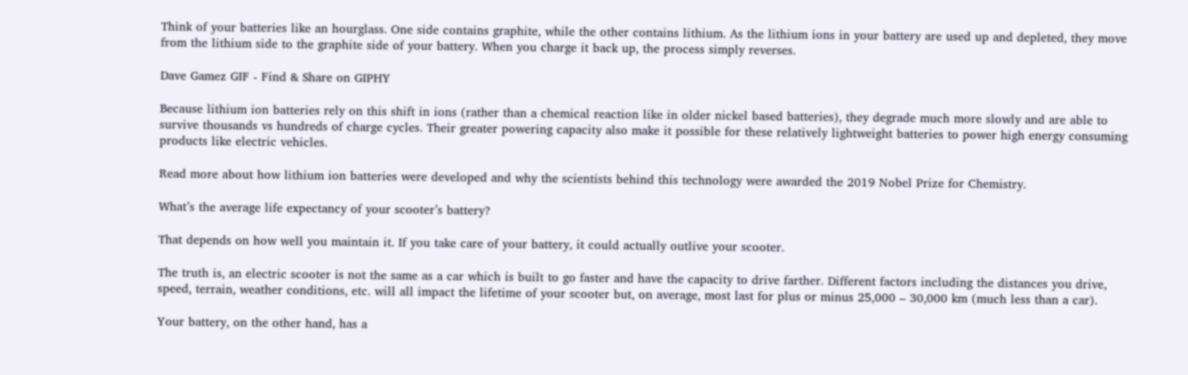Think of your batteries like an hourglass. One side contains graphite, while the other contains lithium. As the lithium ions in your battery are used up and depleted, they move from the lithium side to the graphite side of your battery. When you charge it back up, the process simply reverses.

Dave Gamez GIF - Find & Share on GIPHY

Because lithium ion batteries rely on this shift in ions (rather than a chemical reaction like in older nickel based batteries), they degrade much more slowly and are able to survive thousands vs hundreds of charge cycles. Their greater powering capacity also make it possible for these relatively lightweight batteries to power high energy consuming products like electric vehicles.

Read more about how lithium ion batteries were developed and why the scientists behind this technology were awarded the 2019 Nobel Prize for Chemistry.

What’s the average life expectancy of your scooter’s battery?

That depends on how well you maintain it. If you take care of your battery, it could actually outlive your scooter.

The truth is, an electric scooter is not the same as a car which is built to go faster and have the capacity to drive farther. Different factors including the distances you drive, speed, terrain, weather conditions, etc. will all impact the lifetime of your scooter but, on average, most last for plus or minus 25,000 – 30,000 km (much less than a car).

Your battery, on the other hand, has a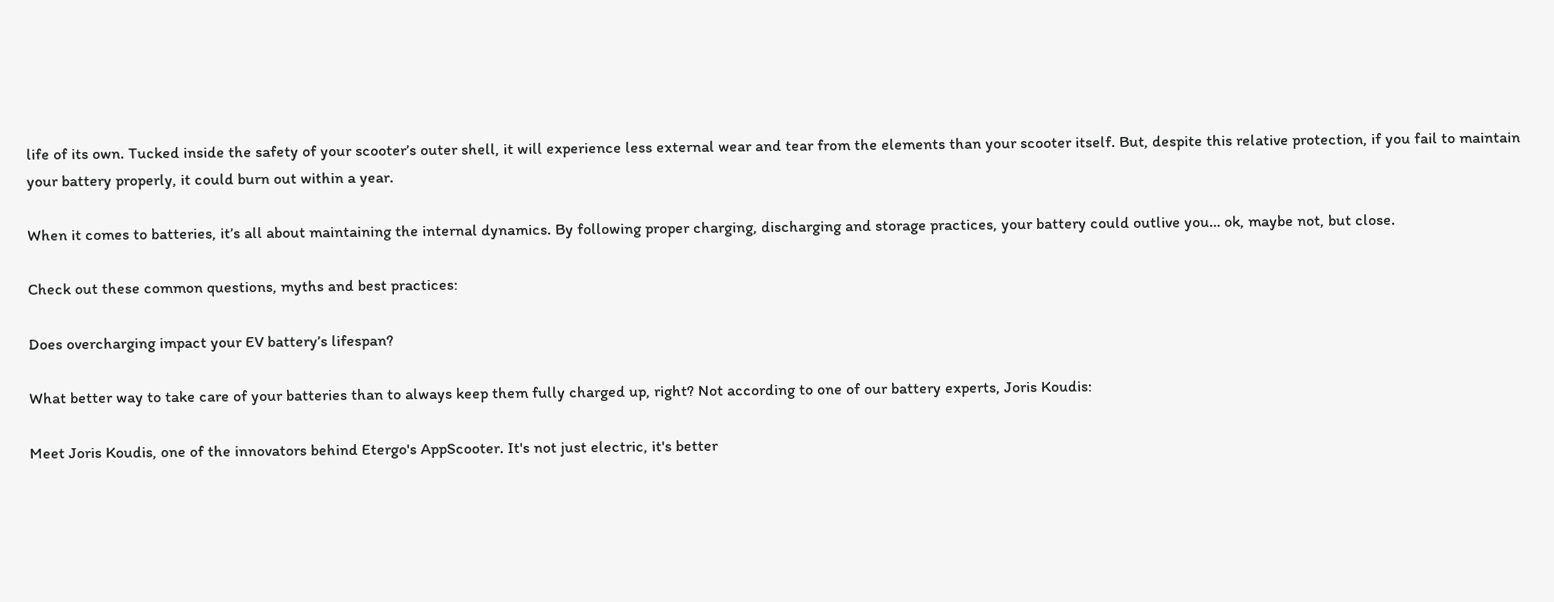life of its own. Tucked inside the safety of your scooter’s outer shell, it will experience less external wear and tear from the elements than your scooter itself. But, despite this relative protection, if you fail to maintain your battery properly, it could burn out within a year.

When it comes to batteries, it’s all about maintaining the internal dynamics. By following proper charging, discharging and storage practices, your battery could outlive you… ok, maybe not, but close.

Check out these common questions, myths and best practices:

Does overcharging impact your EV battery’s lifespan?

What better way to take care of your batteries than to always keep them fully charged up, right? Not according to one of our battery experts, Joris Koudis:

Meet Joris Koudis, one of the innovators behind Etergo's AppScooter. It's not just electric, it's better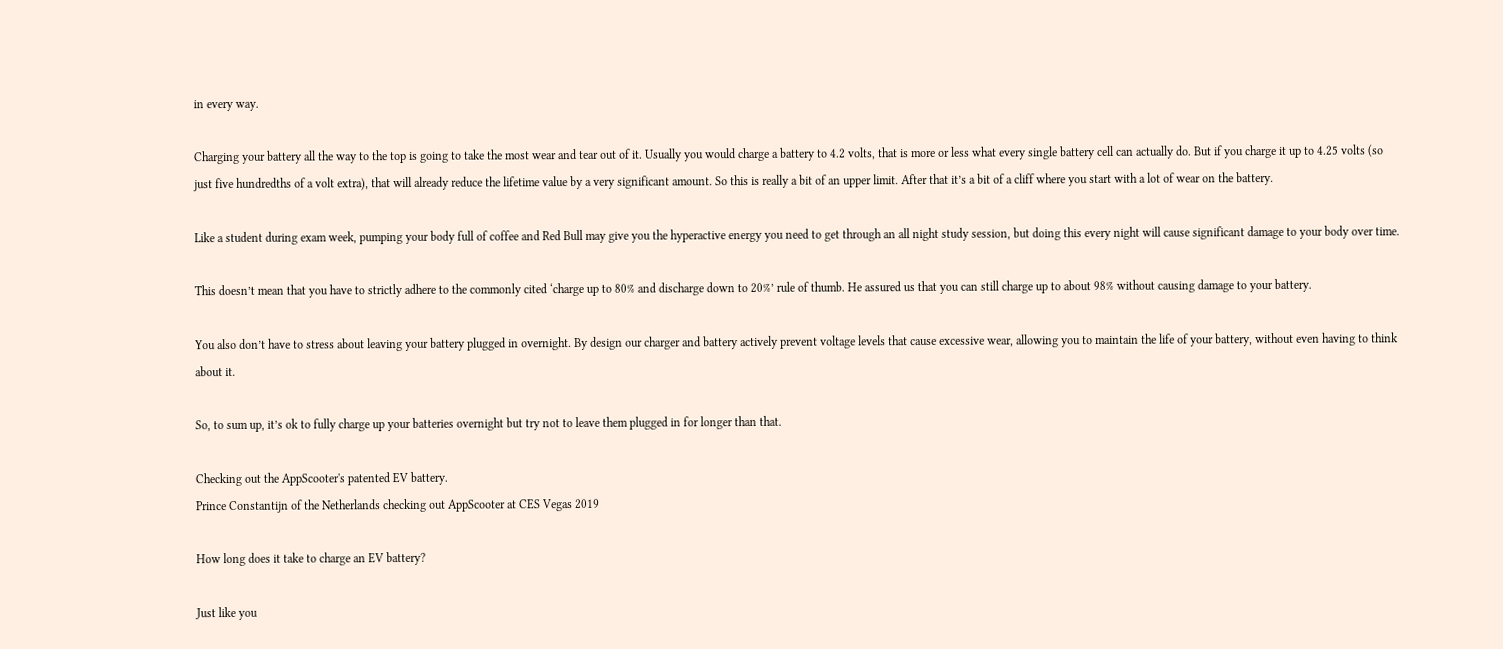in every way.

Charging your battery all the way to the top is going to take the most wear and tear out of it. Usually you would charge a battery to 4.2 volts, that is more or less what every single battery cell can actually do. But if you charge it up to 4.25 volts (so just five hundredths of a volt extra), that will already reduce the lifetime value by a very significant amount. So this is really a bit of an upper limit. After that it’s a bit of a cliff where you start with a lot of wear on the battery.

Like a student during exam week, pumping your body full of coffee and Red Bull may give you the hyperactive energy you need to get through an all night study session, but doing this every night will cause significant damage to your body over time.

This doesn’t mean that you have to strictly adhere to the commonly cited ‘charge up to 80% and discharge down to 20%’ rule of thumb. He assured us that you can still charge up to about 98% without causing damage to your battery.

You also don’t have to stress about leaving your battery plugged in overnight. By design our charger and battery actively prevent voltage levels that cause excessive wear, allowing you to maintain the life of your battery, without even having to think about it.

So, to sum up, it’s ok to fully charge up your batteries overnight but try not to leave them plugged in for longer than that.

Checking out the AppScooter's patented EV battery.
Prince Constantijn of the Netherlands checking out AppScooter at CES Vegas 2019

How long does it take to charge an EV battery?

Just like you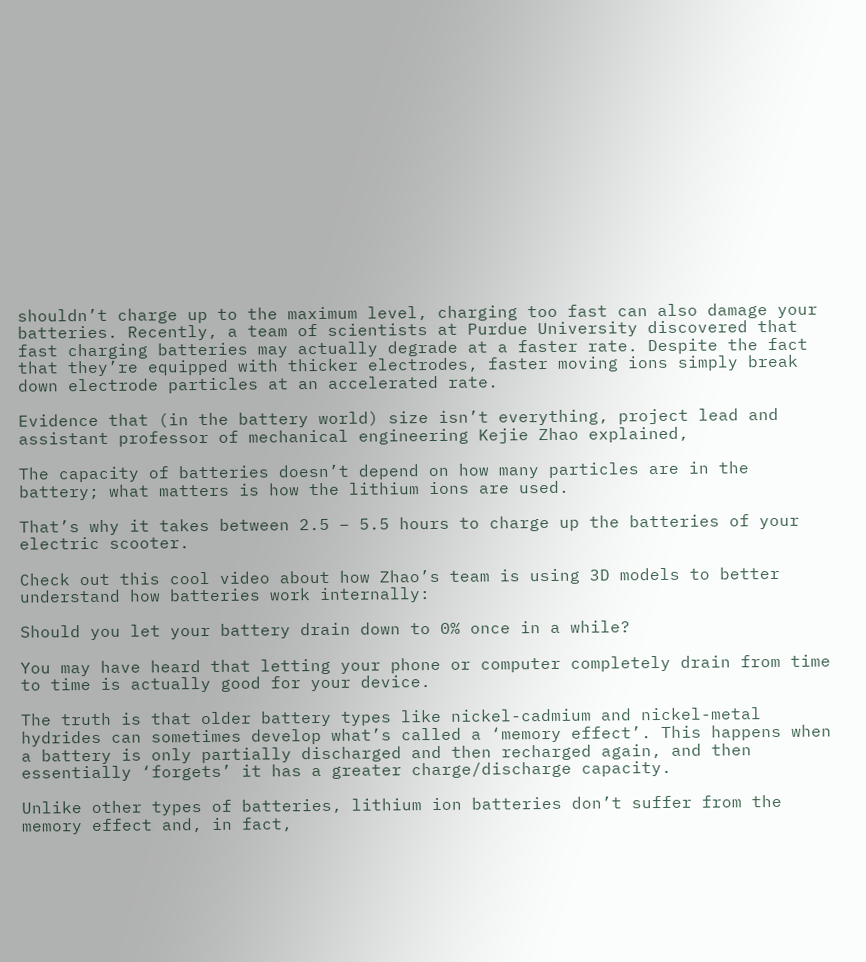shouldn’t charge up to the maximum level, charging too fast can also damage your batteries. Recently, a team of scientists at Purdue University discovered that fast charging batteries may actually degrade at a faster rate. Despite the fact that they’re equipped with thicker electrodes, faster moving ions simply break down electrode particles at an accelerated rate.

Evidence that (in the battery world) size isn’t everything, project lead and assistant professor of mechanical engineering Kejie Zhao explained,

The capacity of batteries doesn’t depend on how many particles are in the battery; what matters is how the lithium ions are used.

That’s why it takes between 2.5 – 5.5 hours to charge up the batteries of your electric scooter.

Check out this cool video about how Zhao’s team is using 3D models to better understand how batteries work internally:

Should you let your battery drain down to 0% once in a while?

You may have heard that letting your phone or computer completely drain from time to time is actually good for your device.

The truth is that older battery types like nickel-cadmium and nickel-metal hydrides can sometimes develop what’s called a ‘memory effect’. This happens when a battery is only partially discharged and then recharged again, and then essentially ‘forgets’ it has a greater charge/discharge capacity.

Unlike other types of batteries, lithium ion batteries don’t suffer from the memory effect and, in fact,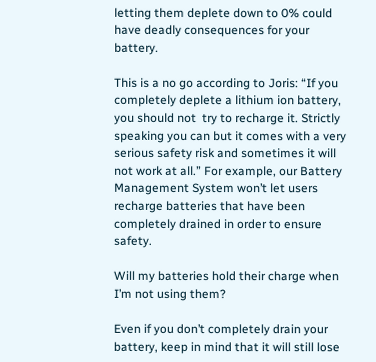letting them deplete down to 0% could have deadly consequences for your battery.

This is a no go according to Joris: “If you completely deplete a lithium ion battery, you should not  try to recharge it. Strictly speaking you can but it comes with a very serious safety risk and sometimes it will not work at all.” For example, our Battery Management System won’t let users recharge batteries that have been completely drained in order to ensure safety.

Will my batteries hold their charge when I’m not using them?

Even if you don’t completely drain your battery, keep in mind that it will still lose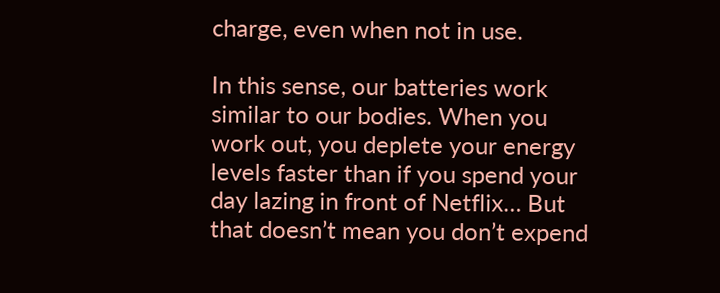charge, even when not in use.

In this sense, our batteries work similar to our bodies. When you work out, you deplete your energy levels faster than if you spend your day lazing in front of Netflix… But that doesn’t mean you don’t expend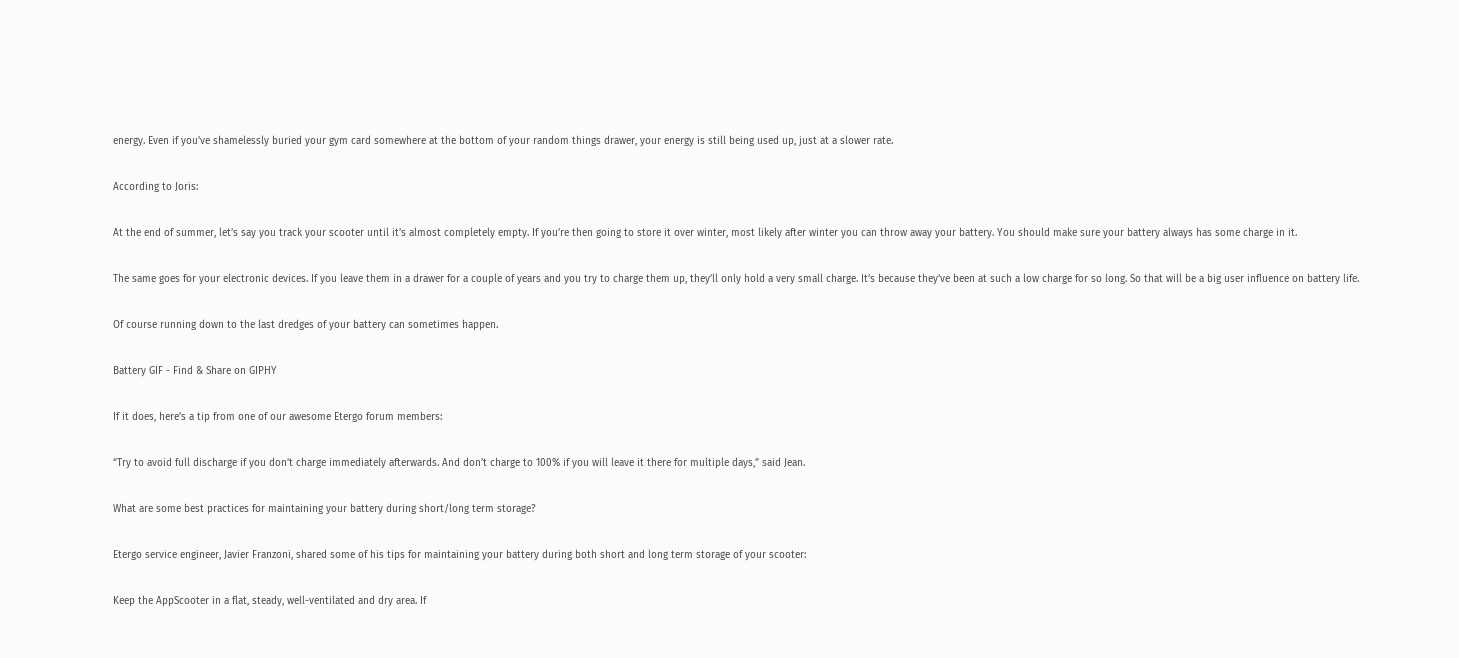energy. Even if you’ve shamelessly buried your gym card somewhere at the bottom of your random things drawer, your energy is still being used up, just at a slower rate.

According to Joris:

At the end of summer, let’s say you track your scooter until it’s almost completely empty. If you’re then going to store it over winter, most likely after winter you can throw away your battery. You should make sure your battery always has some charge in it.

The same goes for your electronic devices. If you leave them in a drawer for a couple of years and you try to charge them up, they’ll only hold a very small charge. It’s because they’ve been at such a low charge for so long. So that will be a big user influence on battery life.

Of course running down to the last dredges of your battery can sometimes happen.

Battery GIF - Find & Share on GIPHY

If it does, here’s a tip from one of our awesome Etergo forum members:

“Try to avoid full discharge if you don’t charge immediately afterwards. And don’t charge to 100% if you will leave it there for multiple days,” said Jean.

What are some best practices for maintaining your battery during short/long term storage?

Etergo service engineer, Javier Franzoni, shared some of his tips for maintaining your battery during both short and long term storage of your scooter:

Keep the AppScooter in a flat, steady, well-ventilated and dry area. If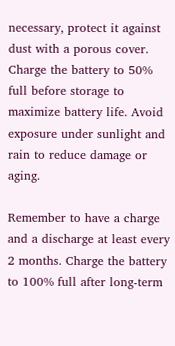necessary, protect it against dust with a porous cover. Charge the battery to 50% full before storage to maximize battery life. Avoid exposure under sunlight and rain to reduce damage or aging.

Remember to have a charge and a discharge at least every 2 months. Charge the battery to 100% full after long-term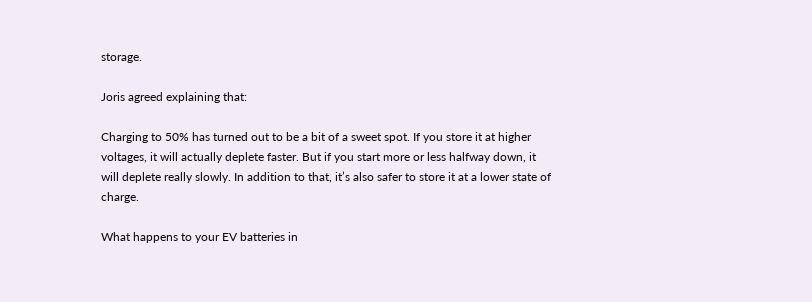storage.

Joris agreed explaining that:

Charging to 50% has turned out to be a bit of a sweet spot. If you store it at higher voltages, it will actually deplete faster. But if you start more or less halfway down, it will deplete really slowly. In addition to that, it’s also safer to store it at a lower state of charge.

What happens to your EV batteries in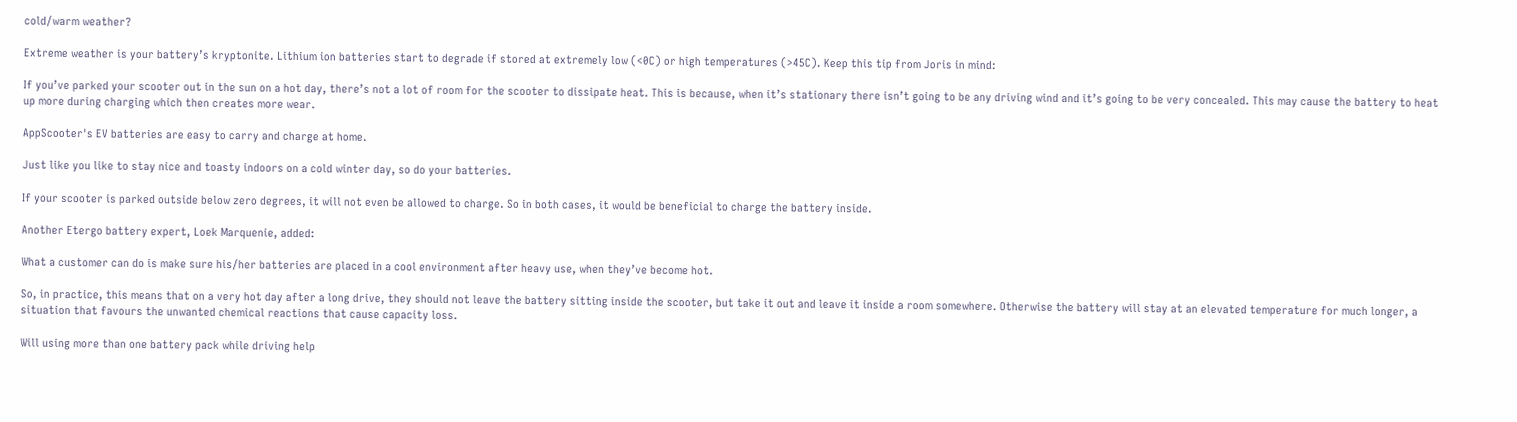cold/warm weather?

Extreme weather is your battery’s kryptonite. Lithium ion batteries start to degrade if stored at extremely low (<0C) or high temperatures (>45C). Keep this tip from Joris in mind:

If you’ve parked your scooter out in the sun on a hot day, there’s not a lot of room for the scooter to dissipate heat. This is because, when it’s stationary there isn’t going to be any driving wind and it’s going to be very concealed. This may cause the battery to heat up more during charging which then creates more wear.

AppScooter's EV batteries are easy to carry and charge at home.

Just like you like to stay nice and toasty indoors on a cold winter day, so do your batteries.

If your scooter is parked outside below zero degrees, it will not even be allowed to charge. So in both cases, it would be beneficial to charge the battery inside.

Another Etergo battery expert, Loek Marquenie, added:

What a customer can do is make sure his/her batteries are placed in a cool environment after heavy use, when they’ve become hot.

So, in practice, this means that on a very hot day after a long drive, they should not leave the battery sitting inside the scooter, but take it out and leave it inside a room somewhere. Otherwise the battery will stay at an elevated temperature for much longer, a situation that favours the unwanted chemical reactions that cause capacity loss.

Will using more than one battery pack while driving help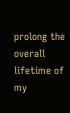prolong the overall lifetime of my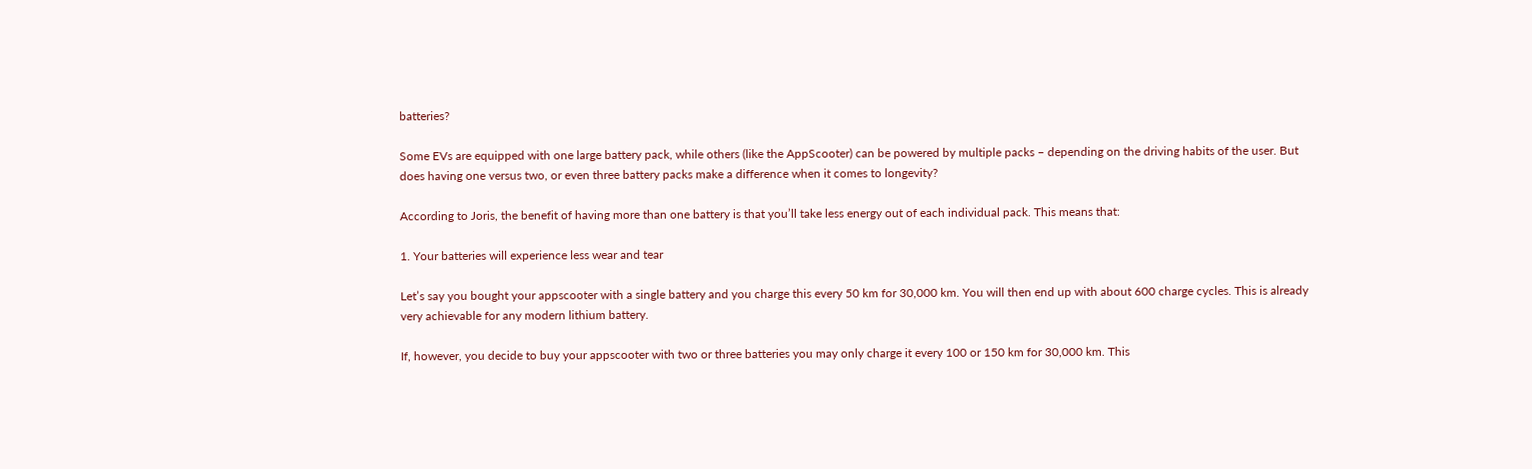batteries?

Some EVs are equipped with one large battery pack, while others (like the AppScooter) can be powered by multiple packs – depending on the driving habits of the user. But does having one versus two, or even three battery packs make a difference when it comes to longevity?

According to Joris, the benefit of having more than one battery is that you’ll take less energy out of each individual pack. This means that:

1. Your batteries will experience less wear and tear

Let’s say you bought your appscooter with a single battery and you charge this every 50 km for 30,000 km. You will then end up with about 600 charge cycles. This is already very achievable for any modern lithium battery.

If, however, you decide to buy your appscooter with two or three batteries you may only charge it every 100 or 150 km for 30,000 km. This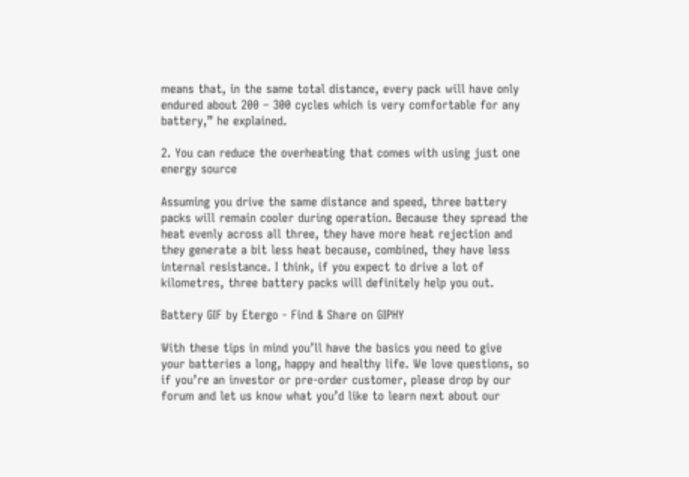means that, in the same total distance, every pack will have only endured about 200 – 300 cycles which is very comfortable for any battery,” he explained.

2. You can reduce the overheating that comes with using just one energy source

Assuming you drive the same distance and speed, three battery packs will remain cooler during operation. Because they spread the heat evenly across all three, they have more heat rejection and they generate a bit less heat because, combined, they have less internal resistance. I think, if you expect to drive a lot of kilometres, three battery packs will definitely help you out.

Battery GIF by Etergo - Find & Share on GIPHY

With these tips in mind you’ll have the basics you need to give your batteries a long, happy and healthy life. We love questions, so if you’re an investor or pre-order customer, please drop by our forum and let us know what you’d like to learn next about our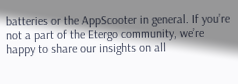batteries or the AppScooter in general. If you’re not a part of the Etergo community, we’re happy to share our insights on all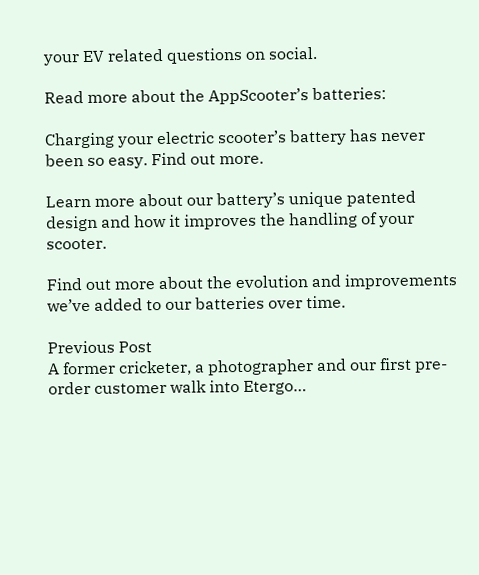your EV related questions on social.

Read more about the AppScooter’s batteries:

Charging your electric scooter’s battery has never been so easy. Find out more.

Learn more about our battery’s unique patented design and how it improves the handling of your scooter.

Find out more about the evolution and improvements we’ve added to our batteries over time.

Previous Post
A former cricketer, a photographer and our first pre-order customer walk into Etergo…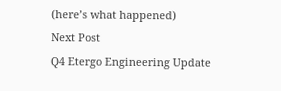(here’s what happened)
Next Post
Q4 Etergo Engineering Update